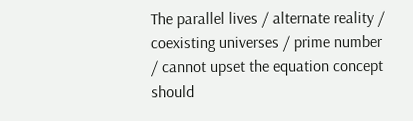The parallel lives / alternate reality / coexisting universes / prime number / cannot upset the equation concept should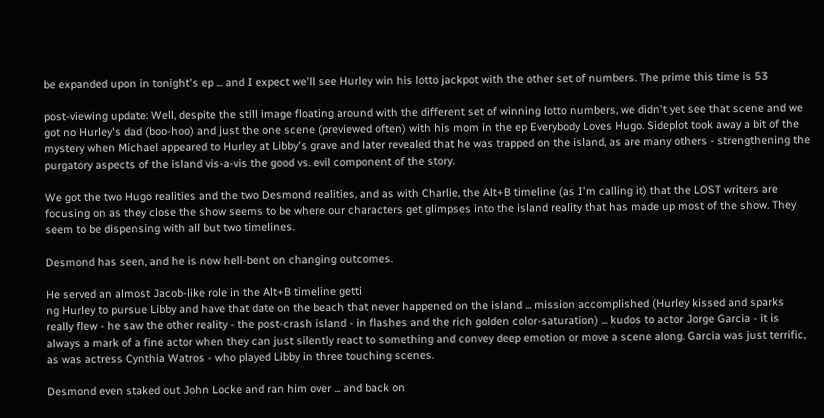be expanded upon in tonight's ep ... and I expect we'll see Hurley win his lotto jackpot with the other set of numbers. The prime this time is 53

post-viewing update: Well, despite the still image floating around with the different set of winning lotto numbers, we didn't yet see that scene and we got no Hurley's dad (boo-hoo) and just the one scene (previewed often) with his mom in the ep Everybody Loves Hugo. Sideplot took away a bit of the mystery when Michael appeared to Hurley at Libby's grave and later revealed that he was trapped on the island, as are many others - strengthening the purgatory aspects of the island vis-a-vis the good vs. evil component of the story.

We got the two Hugo realities and the two Desmond realities, and as with Charlie, the Alt+B timeline (as I'm calling it) that the LOST writers are focusing on as they close the show seems to be where our characters get glimpses into the island reality that has made up most of the show. They seem to be dispensing with all but two timelines.

Desmond has seen, and he is now hell-bent on changing outcomes.

He served an almost Jacob-like role in the Alt+B timeline getti
ng Hurley to pursue Libby and have that date on the beach that never happened on the island ... mission accomplished (Hurley kissed and sparks really flew - he saw the other reality - the post-crash island - in flashes and the rich golden color-saturation) ... kudos to actor Jorge Garcia - it is always a mark of a fine actor when they can just silently react to something and convey deep emotion or move a scene along. Garcia was just terrific, as was actress Cynthia Watros - who played Libby in three touching scenes.

Desmond even staked out John Locke and ran him over ... and back on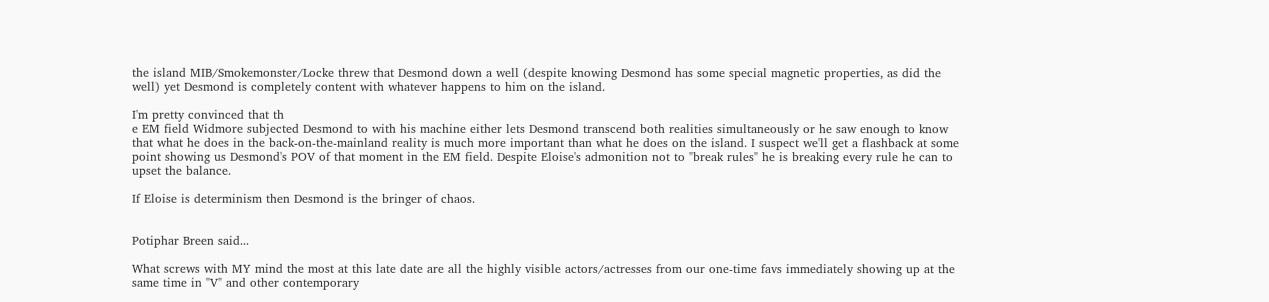the island MIB/Smokemonster/Locke threw that Desmond down a well (despite knowing Desmond has some special magnetic properties, as did the well) yet Desmond is completely content with whatever happens to him on the island.

I'm pretty convinced that th
e EM field Widmore subjected Desmond to with his machine either lets Desmond transcend both realities simultaneously or he saw enough to know that what he does in the back-on-the-mainland reality is much more important than what he does on the island. I suspect we'll get a flashback at some point showing us Desmond's POV of that moment in the EM field. Despite Eloise's admonition not to "break rules" he is breaking every rule he can to upset the balance.

If Eloise is determinism then Desmond is the bringer of chaos.


Potiphar Breen said...

What screws with MY mind the most at this late date are all the highly visible actors/actresses from our one-time favs immediately showing up at the same time in "V" and other contemporary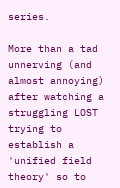series.

More than a tad unnerving (and almost annoying) after watching a struggling LOST trying to establish a 'unified field theory' so to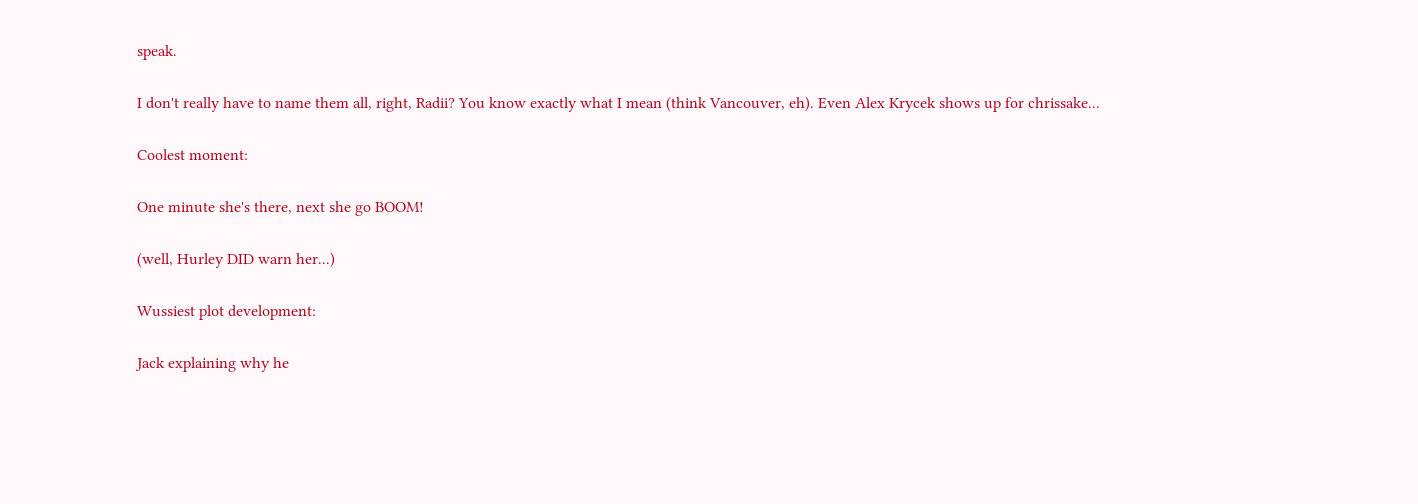speak.

I don't really have to name them all, right, Radii? You know exactly what I mean (think Vancouver, eh). Even Alex Krycek shows up for chrissake...

Coolest moment:

One minute she's there, next she go BOOM!

(well, Hurley DID warn her...)

Wussiest plot development:

Jack explaining why he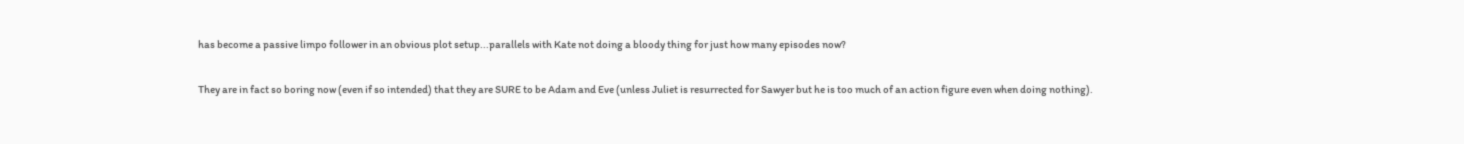has become a passive limpo follower in an obvious plot setup...parallels with Kate not doing a bloody thing for just how many episodes now?

They are in fact so boring now (even if so intended) that they are SURE to be Adam and Eve (unless Juliet is resurrected for Sawyer but he is too much of an action figure even when doing nothing).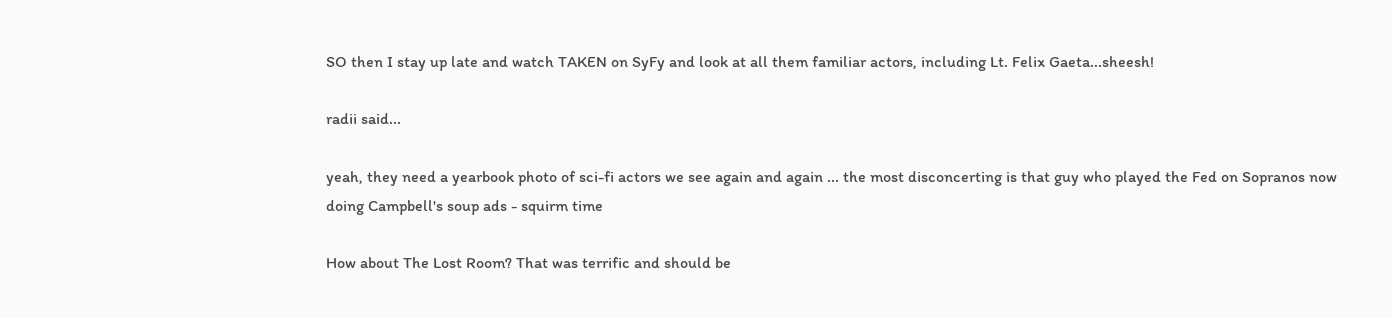SO then I stay up late and watch TAKEN on SyFy and look at all them familiar actors, including Lt. Felix Gaeta...sheesh!

radii said...

yeah, they need a yearbook photo of sci-fi actors we see again and again ... the most disconcerting is that guy who played the Fed on Sopranos now doing Campbell's soup ads - squirm time

How about The Lost Room? That was terrific and should be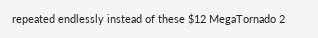repeated endlessly instead of these $12 MegaTornado 2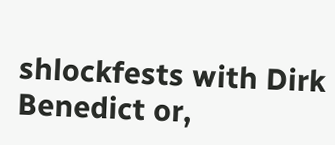shlockfests with Dirk Benedict or,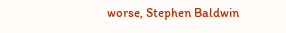worse, Stephen Baldwin